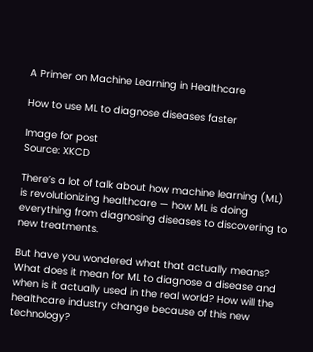A Primer on Machine Learning in Healthcare

How to use ML to diagnose diseases faster

Image for post
Source: XKCD

There’s a lot of talk about how machine learning (ML) is revolutionizing healthcare — how ML is doing everything from diagnosing diseases to discovering to new treatments.

But have you wondered what that actually means? What does it mean for ML to diagnose a disease and when is it actually used in the real world? How will the healthcare industry change because of this new technology?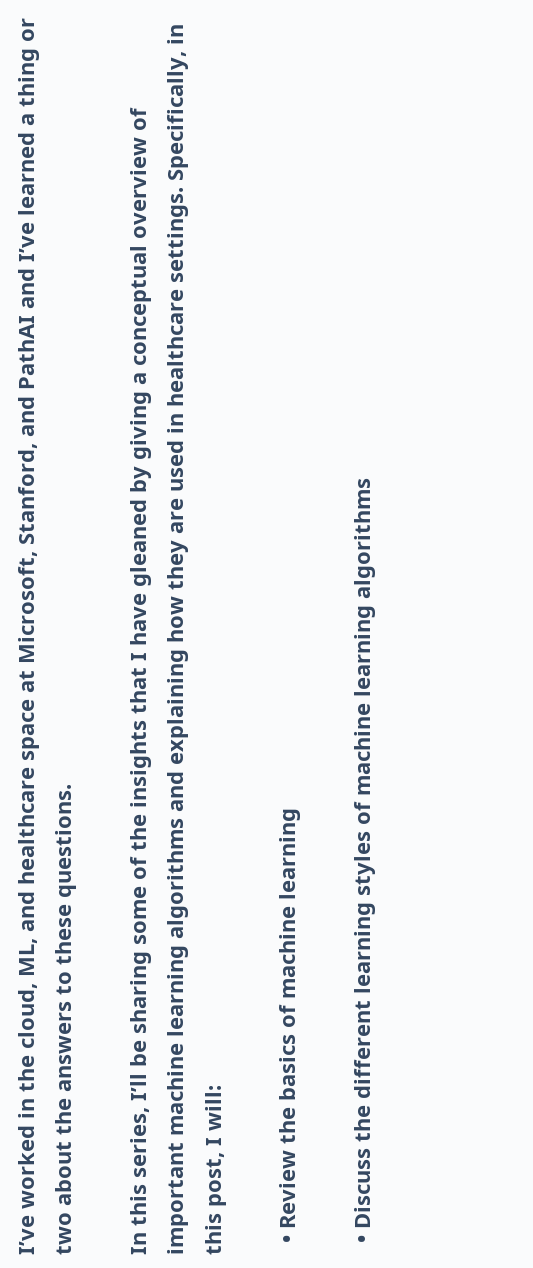I’ve worked in the cloud, ML, and healthcare space at Microsoft, Stanford, and PathAI and I’ve learned a thing or two about the answers to these questions.

In this series, I’ll be sharing some of the insights that I have gleaned by giving a conceptual overview of important machine learning algorithms and explaining how they are used in healthcare settings. Specifically, in this post, I will:

  • Review the basics of machine learning

  • Discuss the different learning styles of machine learning algorithms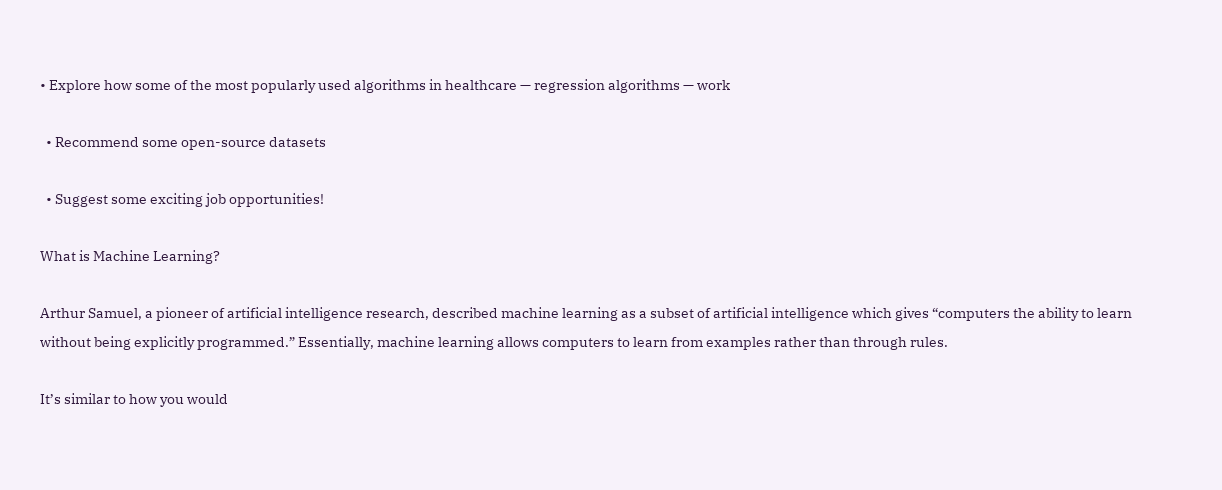• Explore how some of the most popularly used algorithms in healthcare — regression algorithms — work

  • Recommend some open-source datasets

  • Suggest some exciting job opportunities!

What is Machine Learning?

Arthur Samuel, a pioneer of artificial intelligence research, described machine learning as a subset of artificial intelligence which gives “computers the ability to learn without being explicitly programmed.” Essentially, machine learning allows computers to learn from examples rather than through rules.

It’s similar to how you would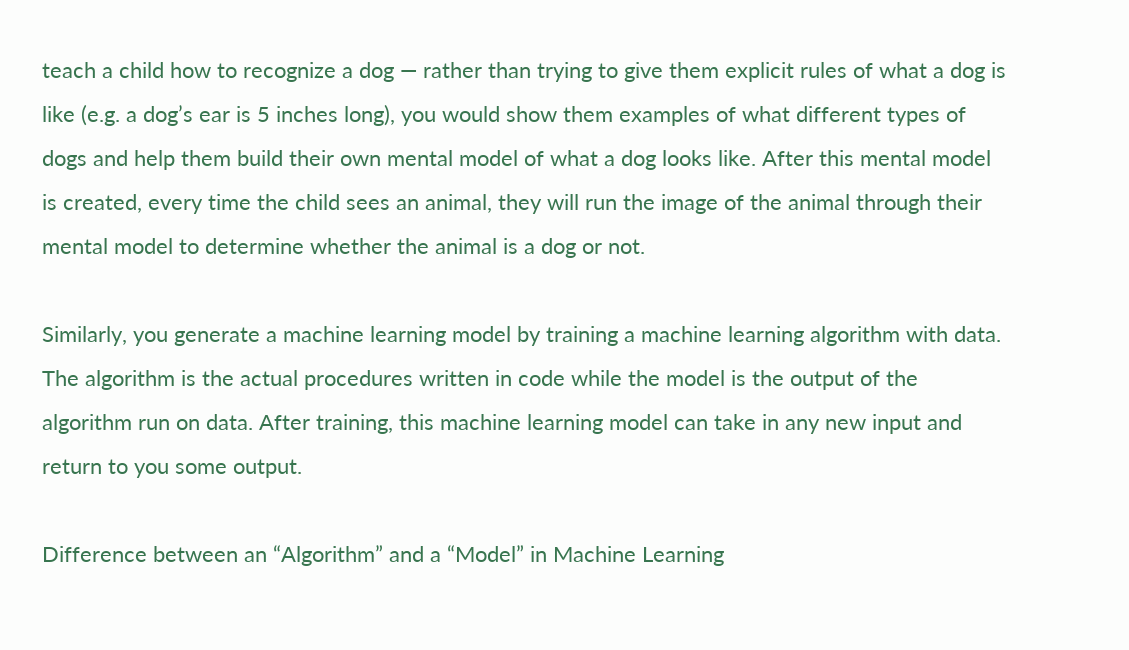teach a child how to recognize a dog — rather than trying to give them explicit rules of what a dog is like (e.g. a dog’s ear is 5 inches long), you would show them examples of what different types of dogs and help them build their own mental model of what a dog looks like. After this mental model is created, every time the child sees an animal, they will run the image of the animal through their mental model to determine whether the animal is a dog or not.

Similarly, you generate a machine learning model by training a machine learning algorithm with data. The algorithm is the actual procedures written in code while the model is the output of the algorithm run on data. After training, this machine learning model can take in any new input and return to you some output.

Difference between an “Algorithm” and a “Model” in Machine Learning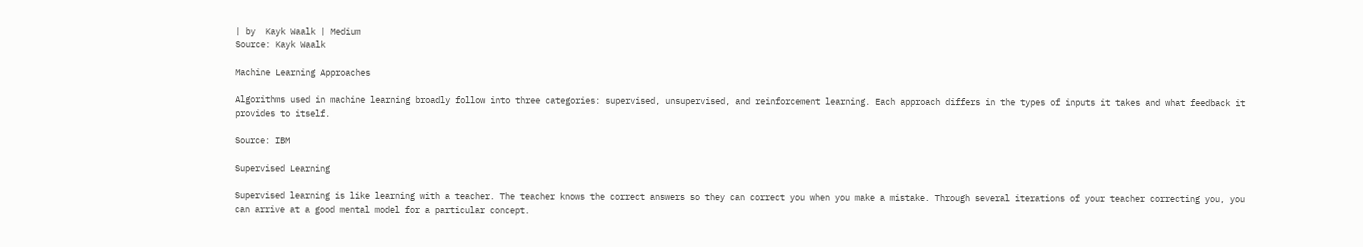| by  Kayk Waalk | Medium
Source: Kayk Waalk

Machine Learning Approaches

Algorithms used in machine learning broadly follow into three categories: supervised, unsupervised, and reinforcement learning. Each approach differs in the types of inputs it takes and what feedback it provides to itself.

Source: IBM

Supervised Learning

Supervised learning is like learning with a teacher. The teacher knows the correct answers so they can correct you when you make a mistake. Through several iterations of your teacher correcting you, you can arrive at a good mental model for a particular concept.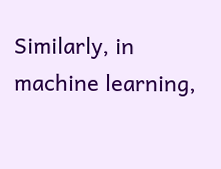Similarly, in machine learning,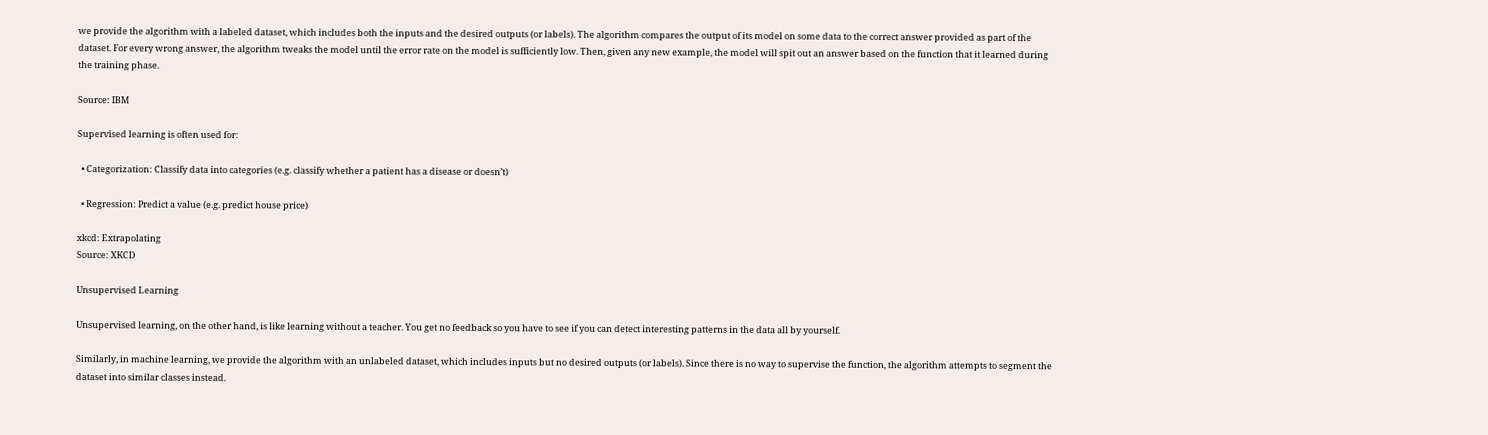we provide the algorithm with a labeled dataset, which includes both the inputs and the desired outputs (or labels). The algorithm compares the output of its model on some data to the correct answer provided as part of the dataset. For every wrong answer, the algorithm tweaks the model until the error rate on the model is sufficiently low. Then, given any new example, the model will spit out an answer based on the function that it learned during the training phase.

Source: IBM

Supervised learning is often used for:

  • Categorization: Classify data into categories (e.g. classify whether a patient has a disease or doesn’t)

  • Regression: Predict a value (e.g. predict house price)

xkcd: Extrapolating
Source: XKCD

Unsupervised Learning

Unsupervised learning, on the other hand, is like learning without a teacher. You get no feedback so you have to see if you can detect interesting patterns in the data all by yourself.

Similarly, in machine learning, we provide the algorithm with an unlabeled dataset, which includes inputs but no desired outputs (or labels). Since there is no way to supervise the function, the algorithm attempts to segment the dataset into similar classes instead.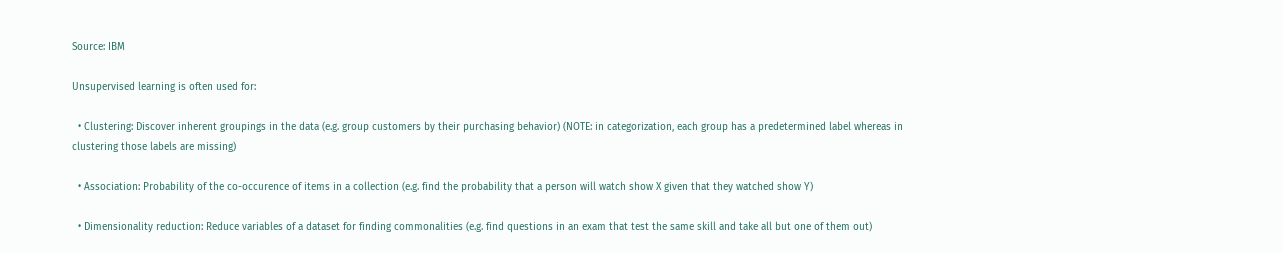Source: IBM

Unsupervised learning is often used for:

  • Clustering: Discover inherent groupings in the data (e.g. group customers by their purchasing behavior) (NOTE: in categorization, each group has a predetermined label whereas in clustering those labels are missing)

  • Association: Probability of the co-occurence of items in a collection (e.g. find the probability that a person will watch show X given that they watched show Y)

  • Dimensionality reduction: Reduce variables of a dataset for finding commonalities (e.g. find questions in an exam that test the same skill and take all but one of them out)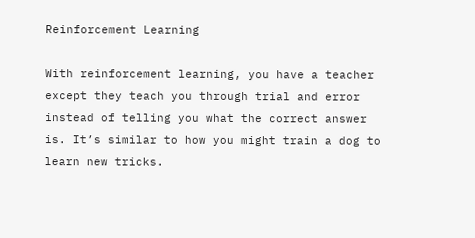Reinforcement Learning

With reinforcement learning, you have a teacher except they teach you through trial and error instead of telling you what the correct answer is. It’s similar to how you might train a dog to learn new tricks.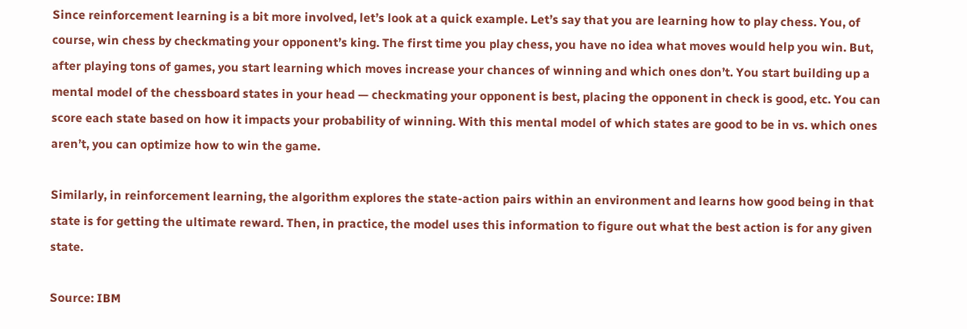Since reinforcement learning is a bit more involved, let’s look at a quick example. Let’s say that you are learning how to play chess. You, of course, win chess by checkmating your opponent’s king. The first time you play chess, you have no idea what moves would help you win. But, after playing tons of games, you start learning which moves increase your chances of winning and which ones don’t. You start building up a mental model of the chessboard states in your head — checkmating your opponent is best, placing the opponent in check is good, etc. You can score each state based on how it impacts your probability of winning. With this mental model of which states are good to be in vs. which ones aren’t, you can optimize how to win the game.

Similarly, in reinforcement learning, the algorithm explores the state-action pairs within an environment and learns how good being in that state is for getting the ultimate reward. Then, in practice, the model uses this information to figure out what the best action is for any given state.

Source: IBM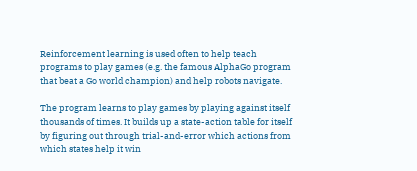Reinforcement learning is used often to help teach programs to play games (e.g. the famous AlphaGo program that beat a Go world champion) and help robots navigate.

The program learns to play games by playing against itself thousands of times. It builds up a state-action table for itself by figuring out through trial-and-error which actions from which states help it win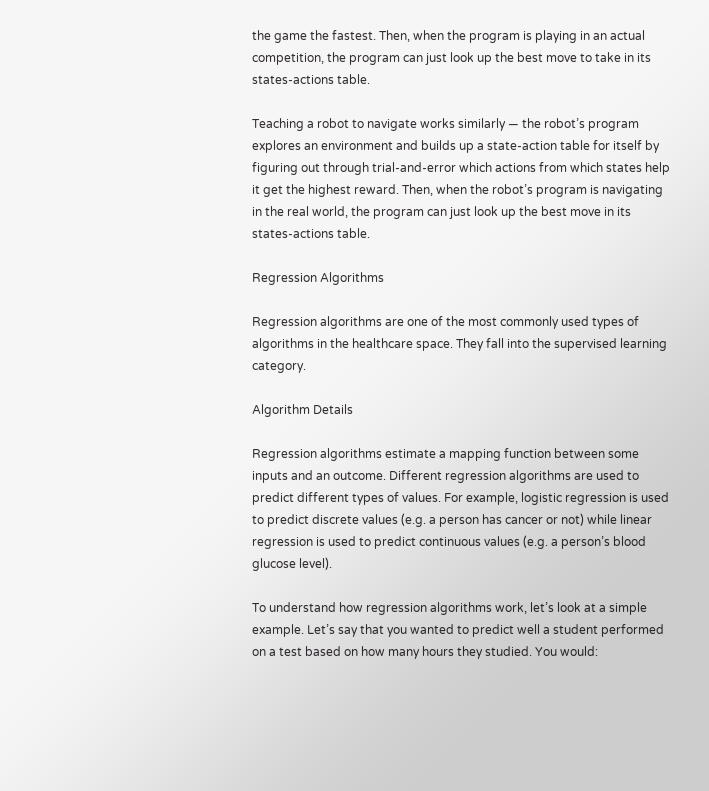the game the fastest. Then, when the program is playing in an actual competition, the program can just look up the best move to take in its states-actions table.

Teaching a robot to navigate works similarly — the robot’s program explores an environment and builds up a state-action table for itself by figuring out through trial-and-error which actions from which states help it get the highest reward. Then, when the robot’s program is navigating in the real world, the program can just look up the best move in its states-actions table.

Regression Algorithms

Regression algorithms are one of the most commonly used types of algorithms in the healthcare space. They fall into the supervised learning category.

Algorithm Details

Regression algorithms estimate a mapping function between some inputs and an outcome. Different regression algorithms are used to predict different types of values. For example, logistic regression is used to predict discrete values (e.g. a person has cancer or not) while linear regression is used to predict continuous values (e.g. a person’s blood glucose level).

To understand how regression algorithms work, let’s look at a simple example. Let’s say that you wanted to predict well a student performed on a test based on how many hours they studied. You would: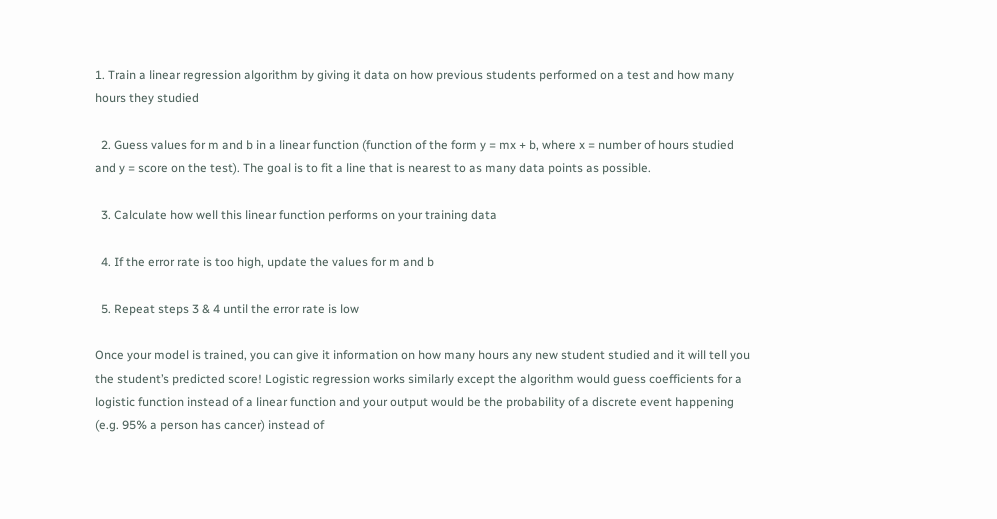1. Train a linear regression algorithm by giving it data on how previous students performed on a test and how many hours they studied

  2. Guess values for m and b in a linear function (function of the form y = mx + b, where x = number of hours studied and y = score on the test). The goal is to fit a line that is nearest to as many data points as possible.

  3. Calculate how well this linear function performs on your training data

  4. If the error rate is too high, update the values for m and b

  5. Repeat steps 3 & 4 until the error rate is low

Once your model is trained, you can give it information on how many hours any new student studied and it will tell you the student’s predicted score! Logistic regression works similarly except the algorithm would guess coefficients for a logistic function instead of a linear function and your output would be the probability of a discrete event happening (e.g. 95% a person has cancer) instead of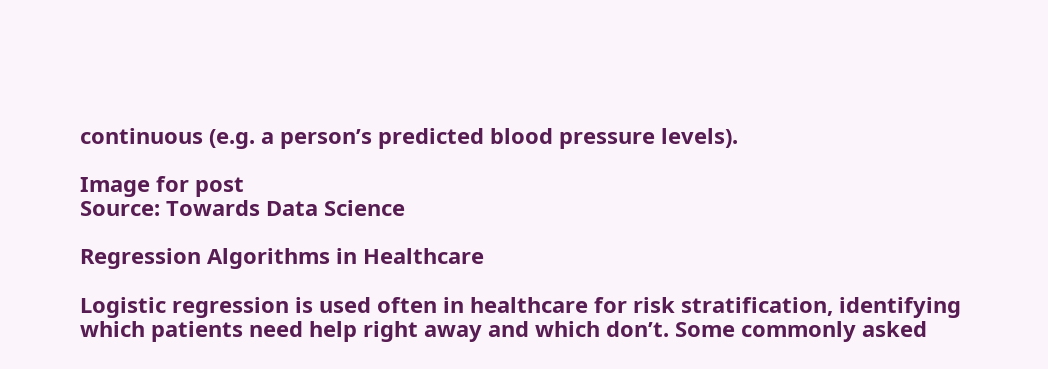continuous (e.g. a person’s predicted blood pressure levels).

Image for post
Source: Towards Data Science

Regression Algorithms in Healthcare

Logistic regression is used often in healthcare for risk stratification, identifying which patients need help right away and which don’t. Some commonly asked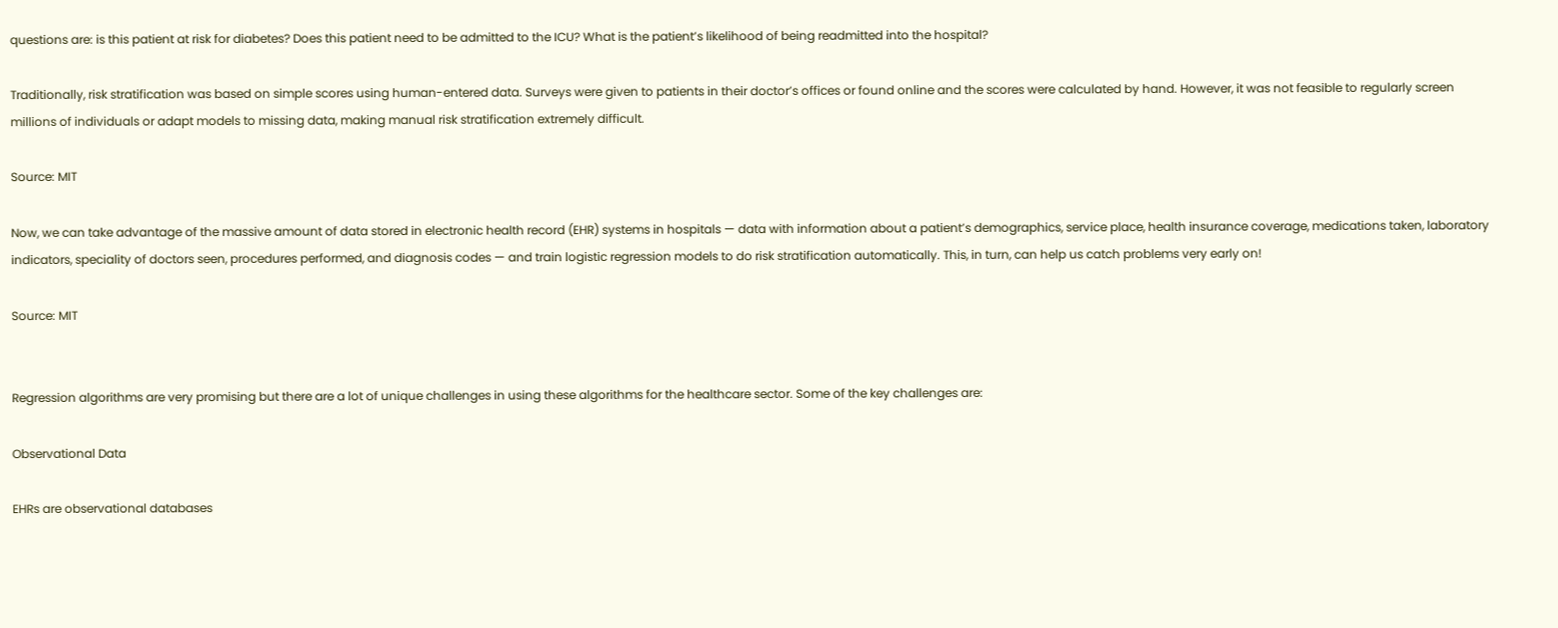questions are: is this patient at risk for diabetes? Does this patient need to be admitted to the ICU? What is the patient’s likelihood of being readmitted into the hospital?

Traditionally, risk stratification was based on simple scores using human-entered data. Surveys were given to patients in their doctor’s offices or found online and the scores were calculated by hand. However, it was not feasible to regularly screen millions of individuals or adapt models to missing data, making manual risk stratification extremely difficult.

Source: MIT

Now, we can take advantage of the massive amount of data stored in electronic health record (EHR) systems in hospitals — data with information about a patient’s demographics, service place, health insurance coverage, medications taken, laboratory indicators, speciality of doctors seen, procedures performed, and diagnosis codes — and train logistic regression models to do risk stratification automatically. This, in turn, can help us catch problems very early on!

Source: MIT


Regression algorithms are very promising but there are a lot of unique challenges in using these algorithms for the healthcare sector. Some of the key challenges are:

Observational Data

EHRs are observational databases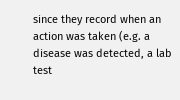since they record when an action was taken (e.g. a disease was detected, a lab test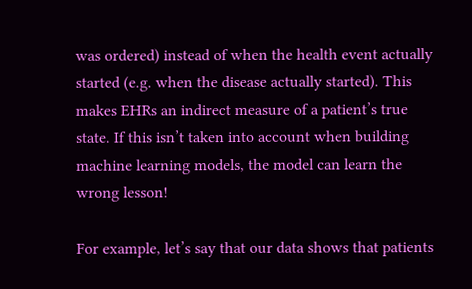was ordered) instead of when the health event actually started (e.g. when the disease actually started). This makes EHRs an indirect measure of a patient’s true state. If this isn’t taken into account when building machine learning models, the model can learn the wrong lesson!

For example, let’s say that our data shows that patients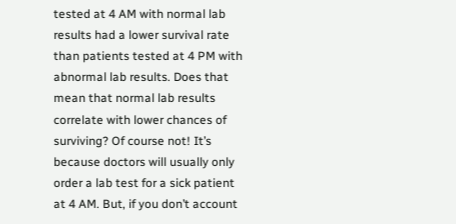tested at 4 AM with normal lab results had a lower survival rate than patients tested at 4 PM with abnormal lab results. Does that mean that normal lab results correlate with lower chances of surviving? Of course not! It’s because doctors will usually only order a lab test for a sick patient at 4 AM. But, if you don’t account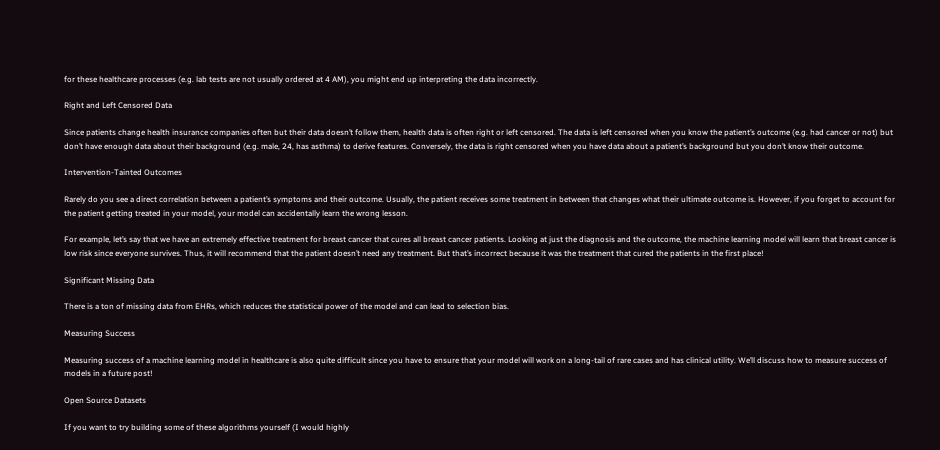for these healthcare processes (e.g. lab tests are not usually ordered at 4 AM), you might end up interpreting the data incorrectly.

Right and Left Censored Data

Since patients change health insurance companies often but their data doesn’t follow them, health data is often right or left censored. The data is left censored when you know the patient’s outcome (e.g. had cancer or not) but don’t have enough data about their background (e.g. male, 24, has asthma) to derive features. Conversely, the data is right censored when you have data about a patient’s background but you don’t know their outcome.

Intervention-Tainted Outcomes

Rarely do you see a direct correlation between a patient’s symptoms and their outcome. Usually, the patient receives some treatment in between that changes what their ultimate outcome is. However, if you forget to account for the patient getting treated in your model, your model can accidentally learn the wrong lesson.

For example, let’s say that we have an extremely effective treatment for breast cancer that cures all breast cancer patients. Looking at just the diagnosis and the outcome, the machine learning model will learn that breast cancer is low risk since everyone survives. Thus, it will recommend that the patient doesn’t need any treatment. But that’s incorrect because it was the treatment that cured the patients in the first place!

Significant Missing Data

There is a ton of missing data from EHRs, which reduces the statistical power of the model and can lead to selection bias.

Measuring Success

Measuring success of a machine learning model in healthcare is also quite difficult since you have to ensure that your model will work on a long-tail of rare cases and has clinical utility. We’ll discuss how to measure success of models in a future post!

Open Source Datasets

If you want to try building some of these algorithms yourself (I would highly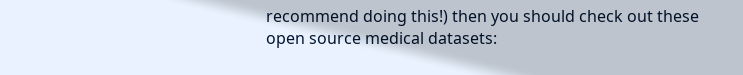recommend doing this!) then you should check out these open source medical datasets: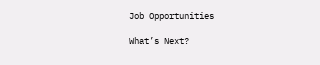Job Opportunities

What’s Next?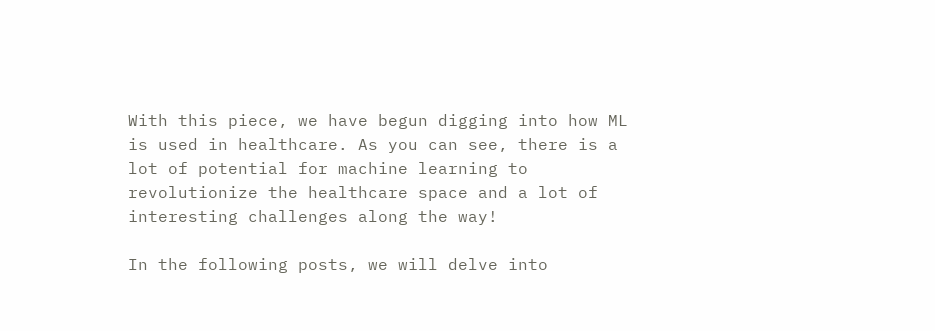With this piece, we have begun digging into how ML is used in healthcare. As you can see, there is a lot of potential for machine learning to revolutionize the healthcare space and a lot of interesting challenges along the way!

In the following posts, we will delve into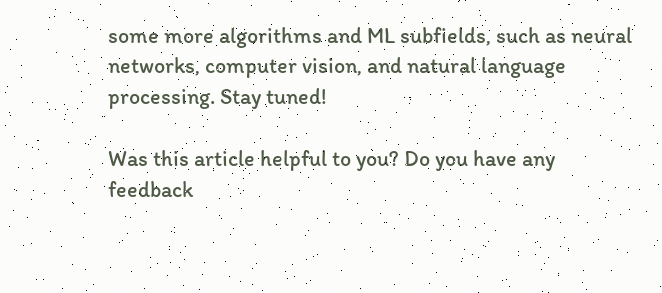some more algorithms and ML subfields, such as neural networks, computer vision, and natural language processing. Stay tuned!

Was this article helpful to you? Do you have any feedback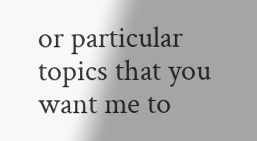or particular topics that you want me to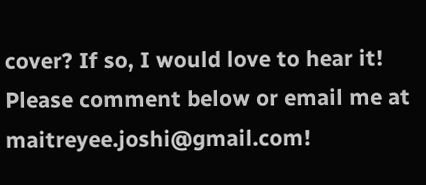cover? If so, I would love to hear it! Please comment below or email me at maitreyee.joshi@gmail.com!